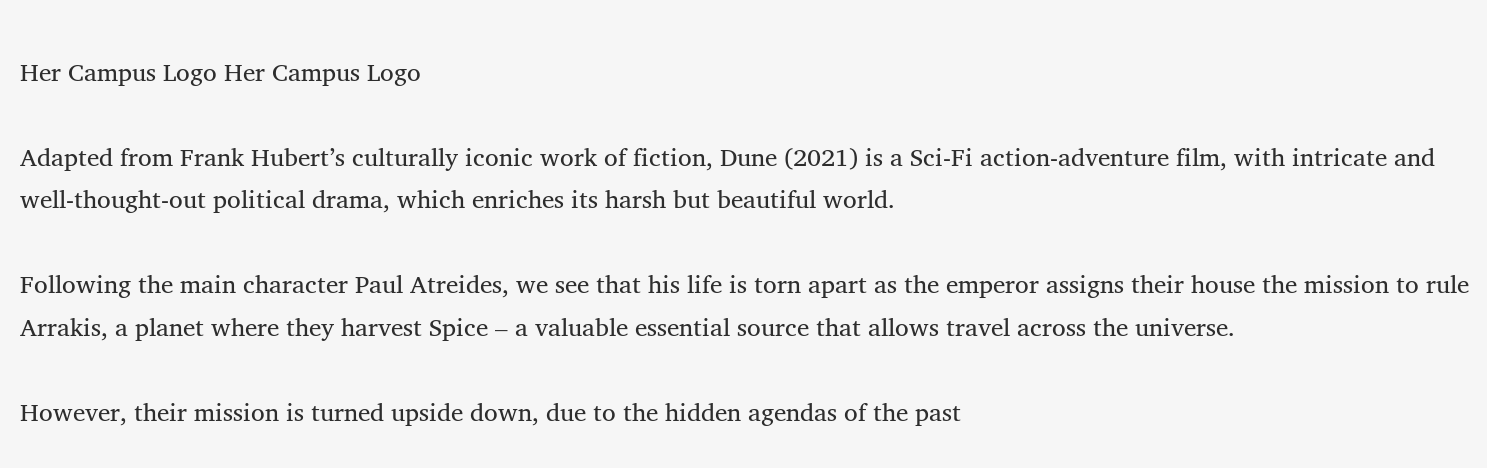Her Campus Logo Her Campus Logo

Adapted from Frank Hubert’s culturally iconic work of fiction, Dune (2021) is a Sci-Fi action-adventure film, with intricate and well-thought-out political drama, which enriches its harsh but beautiful world.

Following the main character Paul Atreides, we see that his life is torn apart as the emperor assigns their house the mission to rule Arrakis, a planet where they harvest Spice – a valuable essential source that allows travel across the universe.

However, their mission is turned upside down, due to the hidden agendas of the past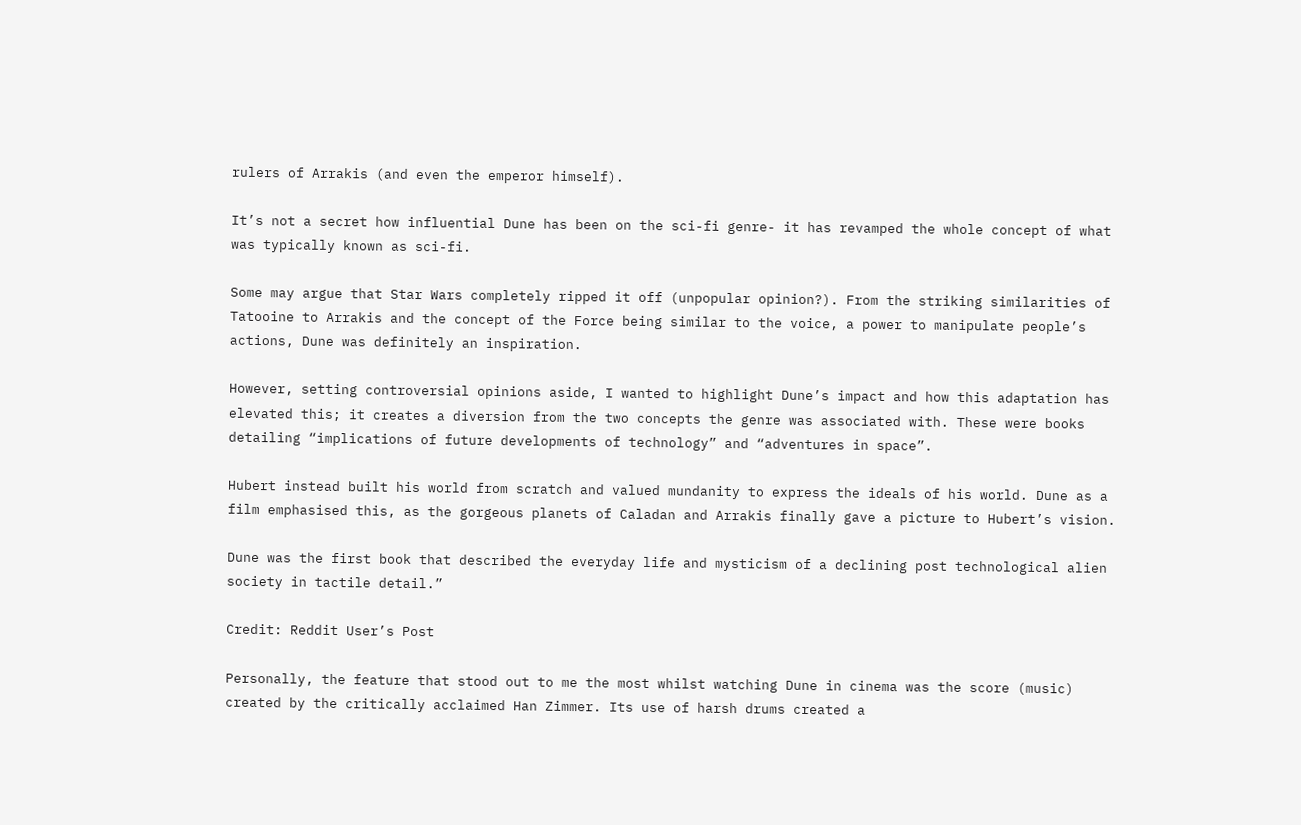rulers of Arrakis (and even the emperor himself).

It’s not a secret how influential Dune has been on the sci-fi genre- it has revamped the whole concept of what was typically known as sci-fi.

Some may argue that Star Wars completely ripped it off (unpopular opinion?). From the striking similarities of Tatooine to Arrakis and the concept of the Force being similar to the voice, a power to manipulate people’s actions, Dune was definitely an inspiration.

However, setting controversial opinions aside, I wanted to highlight Dune’s impact and how this adaptation has elevated this; it creates a diversion from the two concepts the genre was associated with. These were books detailing “implications of future developments of technology” and “adventures in space”.

Hubert instead built his world from scratch and valued mundanity to express the ideals of his world. Dune as a film emphasised this, as the gorgeous planets of Caladan and Arrakis finally gave a picture to Hubert’s vision.

Dune was the first book that described the everyday life and mysticism of a declining post technological alien society in tactile detail.”

Credit: Reddit User’s Post

Personally, the feature that stood out to me the most whilst watching Dune in cinema was the score (music) created by the critically acclaimed Han Zimmer. Its use of harsh drums created a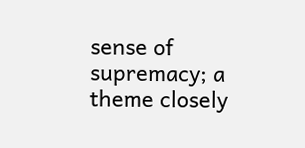sense of supremacy; a theme closely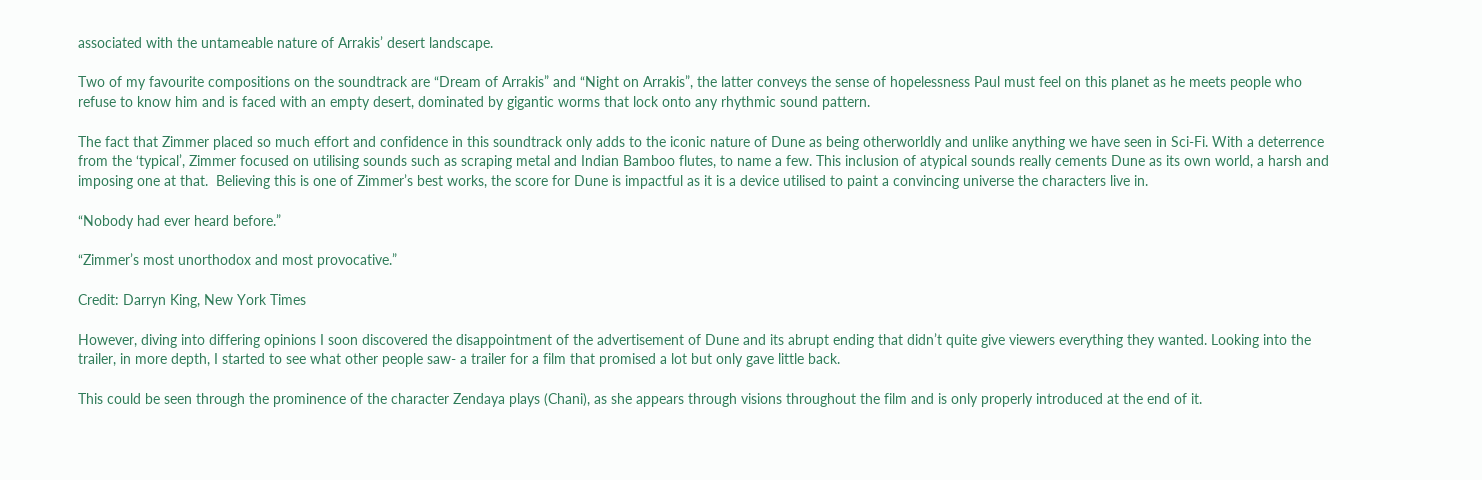associated with the untameable nature of Arrakis’ desert landscape.

Two of my favourite compositions on the soundtrack are “Dream of Arrakis” and “Night on Arrakis”, the latter conveys the sense of hopelessness Paul must feel on this planet as he meets people who refuse to know him and is faced with an empty desert, dominated by gigantic worms that lock onto any rhythmic sound pattern.

The fact that Zimmer placed so much effort and confidence in this soundtrack only adds to the iconic nature of Dune as being otherworldly and unlike anything we have seen in Sci-Fi. With a deterrence from the ‘typical’, Zimmer focused on utilising sounds such as scraping metal and Indian Bamboo flutes, to name a few. This inclusion of atypical sounds really cements Dune as its own world, a harsh and imposing one at that.  Believing this is one of Zimmer’s best works, the score for Dune is impactful as it is a device utilised to paint a convincing universe the characters live in.

“Nobody had ever heard before.”

“Zimmer’s most unorthodox and most provocative.”

Credit: Darryn King, New York Times

However, diving into differing opinions I soon discovered the disappointment of the advertisement of Dune and its abrupt ending that didn’t quite give viewers everything they wanted. Looking into the trailer, in more depth, I started to see what other people saw- a trailer for a film that promised a lot but only gave little back.

This could be seen through the prominence of the character Zendaya plays (Chani), as she appears through visions throughout the film and is only properly introduced at the end of it.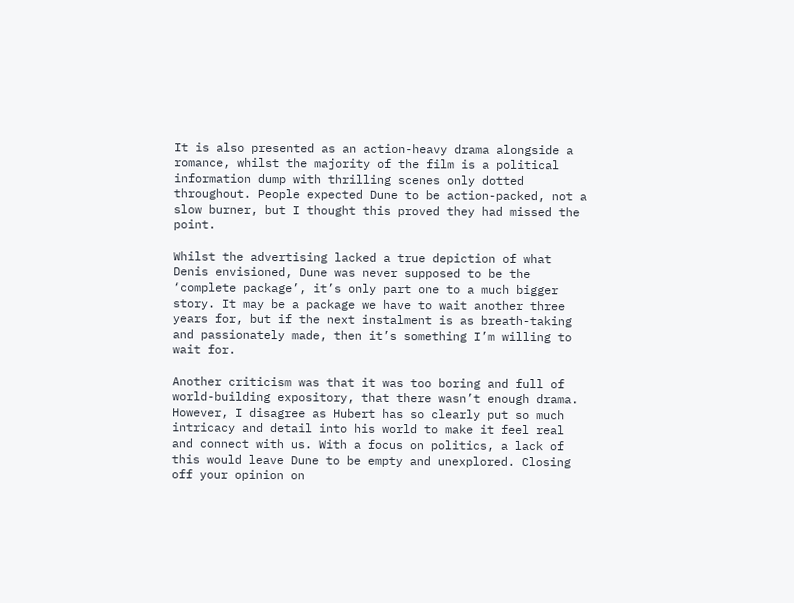It is also presented as an action-heavy drama alongside a romance, whilst the majority of the film is a political information dump with thrilling scenes only dotted throughout. People expected Dune to be action-packed, not a slow burner, but I thought this proved they had missed the point.

Whilst the advertising lacked a true depiction of what Denis envisioned, Dune was never supposed to be the ‘complete package’, it’s only part one to a much bigger story. It may be a package we have to wait another three years for, but if the next instalment is as breath-taking and passionately made, then it’s something I’m willing to wait for.

Another criticism was that it was too boring and full of world-building expository, that there wasn’t enough drama. However, I disagree as Hubert has so clearly put so much intricacy and detail into his world to make it feel real and connect with us. With a focus on politics, a lack of this would leave Dune to be empty and unexplored. Closing off your opinion on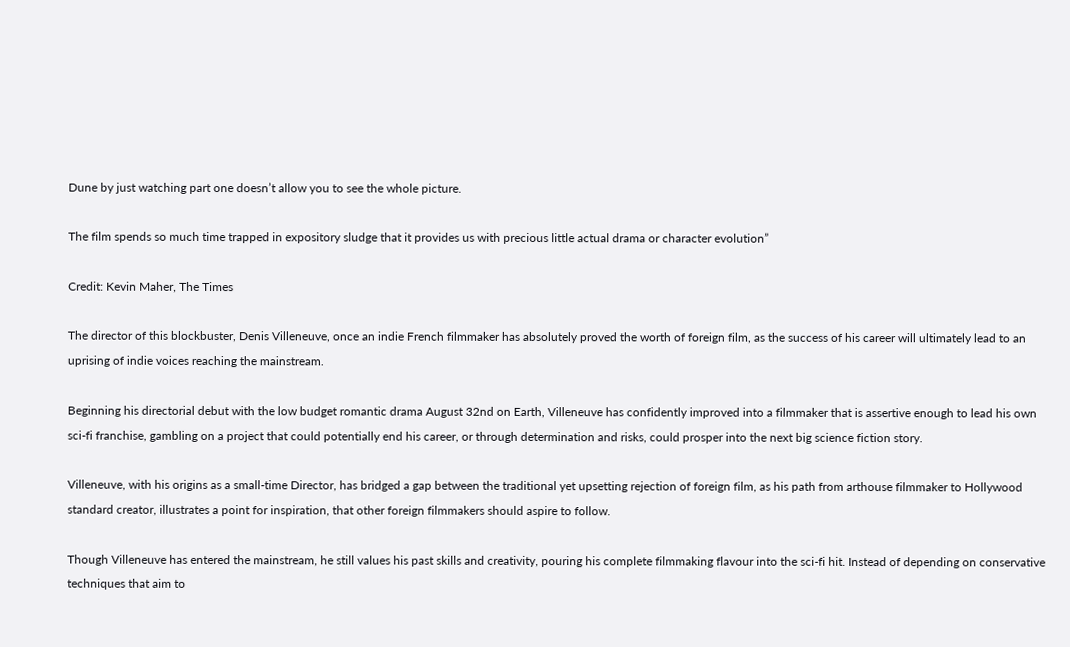Dune by just watching part one doesn’t allow you to see the whole picture.

The film spends so much time trapped in expository sludge that it provides us with precious little actual drama or character evolution”

Credit: Kevin Maher, The Times

The director of this blockbuster, Denis Villeneuve, once an indie French filmmaker has absolutely proved the worth of foreign film, as the success of his career will ultimately lead to an uprising of indie voices reaching the mainstream.

Beginning his directorial debut with the low budget romantic drama August 32nd on Earth, Villeneuve has confidently improved into a filmmaker that is assertive enough to lead his own sci-fi franchise, gambling on a project that could potentially end his career, or through determination and risks, could prosper into the next big science fiction story.

Villeneuve, with his origins as a small-time Director, has bridged a gap between the traditional yet upsetting rejection of foreign film, as his path from arthouse filmmaker to Hollywood standard creator, illustrates a point for inspiration, that other foreign filmmakers should aspire to follow.

Though Villeneuve has entered the mainstream, he still values his past skills and creativity, pouring his complete filmmaking flavour into the sci-fi hit. Instead of depending on conservative techniques that aim to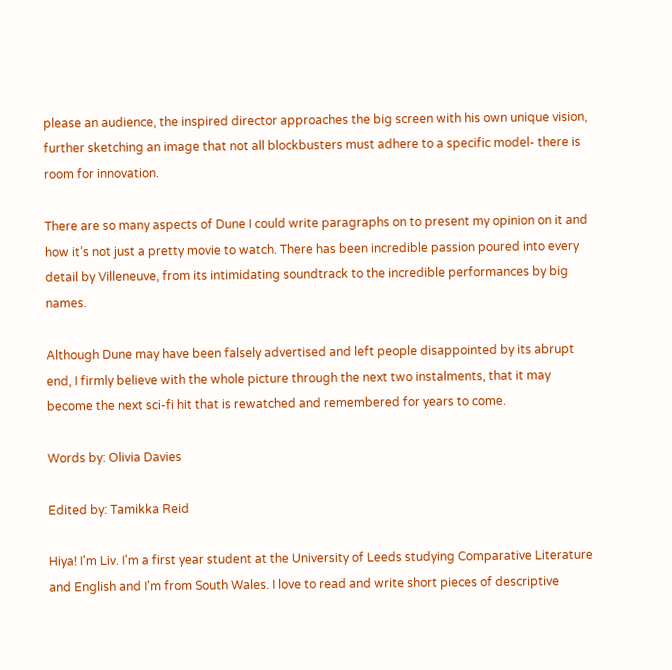please an audience, the inspired director approaches the big screen with his own unique vision, further sketching an image that not all blockbusters must adhere to a specific model- there is room for innovation.

There are so many aspects of Dune I could write paragraphs on to present my opinion on it and how it’s not just a pretty movie to watch. There has been incredible passion poured into every detail by Villeneuve, from its intimidating soundtrack to the incredible performances by big names.

Although Dune may have been falsely advertised and left people disappointed by its abrupt end, I firmly believe with the whole picture through the next two instalments, that it may become the next sci-fi hit that is rewatched and remembered for years to come.

Words by: Olivia Davies

Edited by: Tamikka Reid

Hiya! I'm Liv. I'm a first year student at the University of Leeds studying Comparative Literature and English and I'm from South Wales. I love to read and write short pieces of descriptive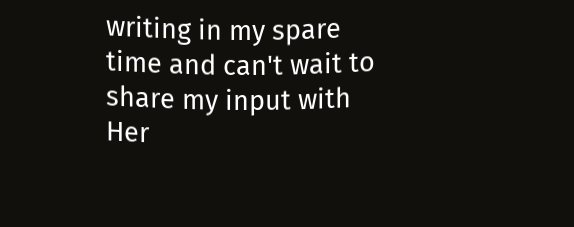writing in my spare time and can't wait to share my input with Her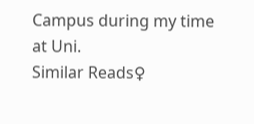Campus during my time at Uni.
Similar Reads♀